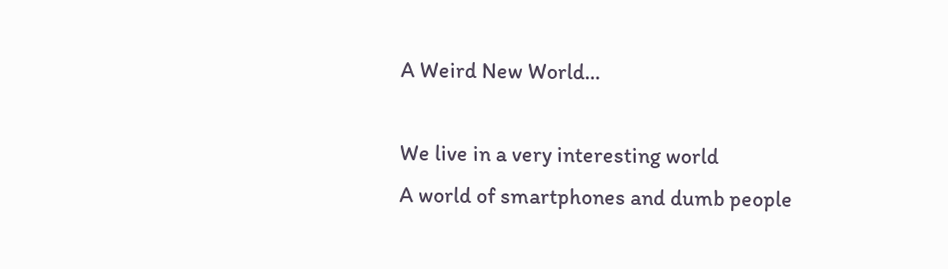A Weird New World…

We live in a very interesting world
A world of smartphones and dumb people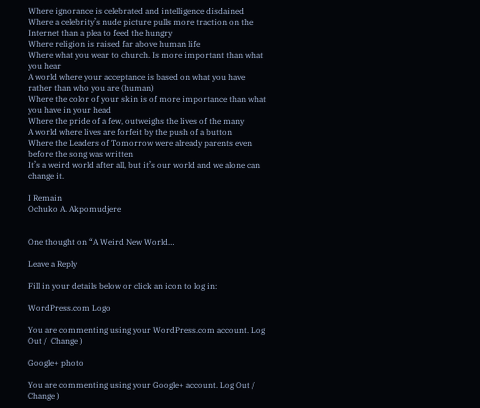Where ignorance is celebrated and intelligence disdained
Where a celebrity’s nude picture pulls more traction on the Internet than a plea to feed the hungry
Where religion is raised far above human life
Where what you wear to church. Is more important than what you hear
A world where your acceptance is based on what you have rather than who you are (human)
Where the color of your skin is of more importance than what you have in your head
Where the pride of a few, outweighs the lives of the many
A world where lives are forfeit by the push of a button
Where the Leaders of Tomorrow were already parents even before the song was written
It’s a weird world after all, but it’s our world and we alone can change it.

I Remain
Ochuko A. Akpomudjere


One thought on “A Weird New World…

Leave a Reply

Fill in your details below or click an icon to log in:

WordPress.com Logo

You are commenting using your WordPress.com account. Log Out /  Change )

Google+ photo

You are commenting using your Google+ account. Log Out /  Change )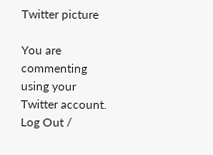Twitter picture

You are commenting using your Twitter account. Log Out /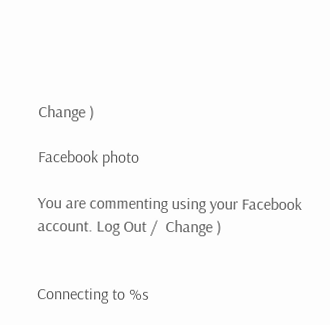Change )

Facebook photo

You are commenting using your Facebook account. Log Out /  Change )


Connecting to %s